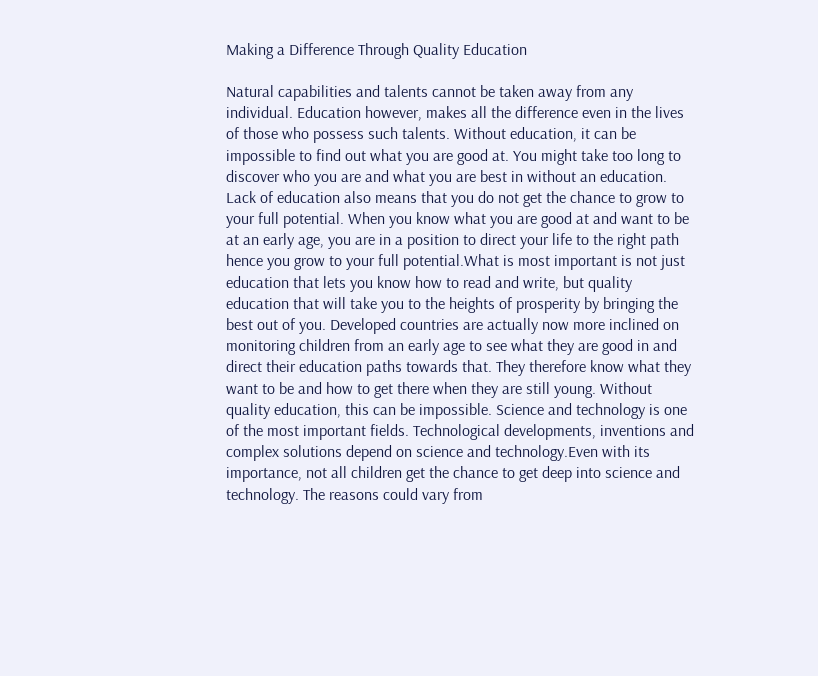Making a Difference Through Quality Education

Natural capabilities and talents cannot be taken away from any individual. Education however, makes all the difference even in the lives of those who possess such talents. Without education, it can be impossible to find out what you are good at. You might take too long to discover who you are and what you are best in without an education. Lack of education also means that you do not get the chance to grow to your full potential. When you know what you are good at and want to be at an early age, you are in a position to direct your life to the right path hence you grow to your full potential.What is most important is not just education that lets you know how to read and write, but quality education that will take you to the heights of prosperity by bringing the best out of you. Developed countries are actually now more inclined on monitoring children from an early age to see what they are good in and direct their education paths towards that. They therefore know what they want to be and how to get there when they are still young. Without quality education, this can be impossible. Science and technology is one of the most important fields. Technological developments, inventions and complex solutions depend on science and technology.Even with its importance, not all children get the chance to get deep into science and technology. The reasons could vary from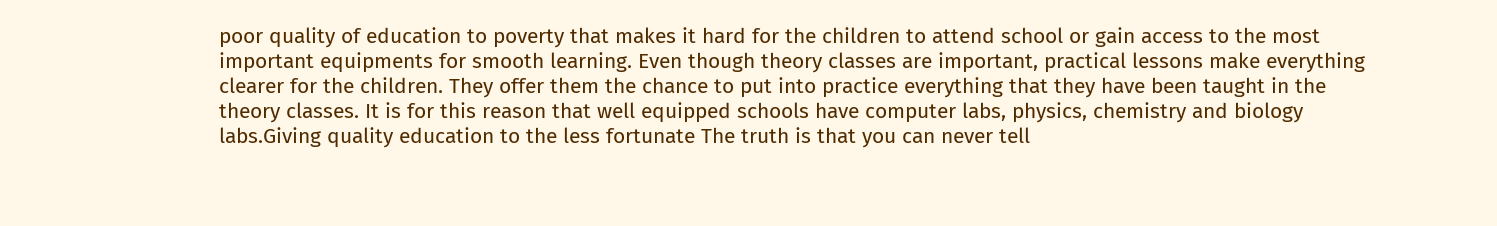poor quality of education to poverty that makes it hard for the children to attend school or gain access to the most important equipments for smooth learning. Even though theory classes are important, practical lessons make everything clearer for the children. They offer them the chance to put into practice everything that they have been taught in the theory classes. It is for this reason that well equipped schools have computer labs, physics, chemistry and biology labs.Giving quality education to the less fortunate The truth is that you can never tell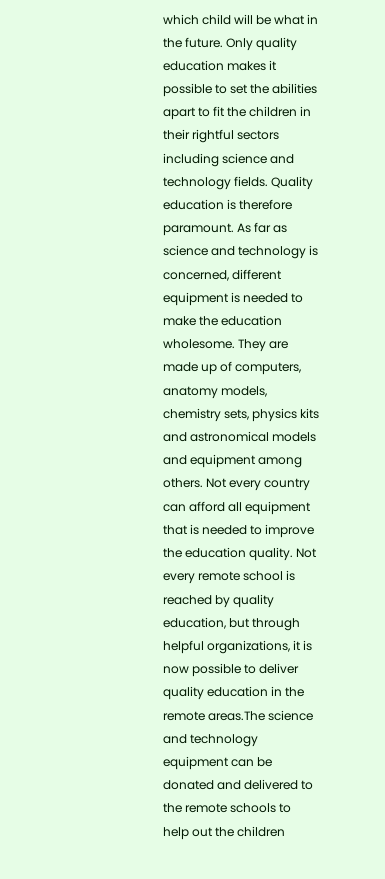which child will be what in the future. Only quality education makes it possible to set the abilities apart to fit the children in their rightful sectors including science and technology fields. Quality education is therefore paramount. As far as science and technology is concerned, different equipment is needed to make the education wholesome. They are made up of computers, anatomy models, chemistry sets, physics kits and astronomical models and equipment among others. Not every country can afford all equipment that is needed to improve the education quality. Not every remote school is reached by quality education, but through helpful organizations, it is now possible to deliver quality education in the remote areas.The science and technology equipment can be donated and delivered to the remote schools to help out the children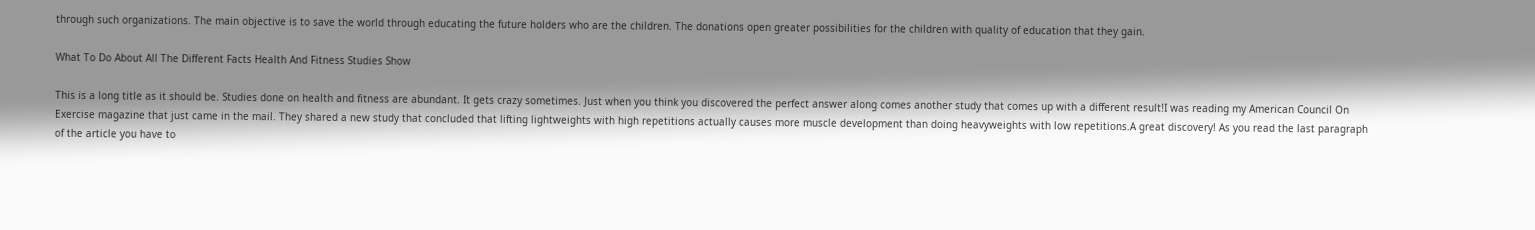through such organizations. The main objective is to save the world through educating the future holders who are the children. The donations open greater possibilities for the children with quality of education that they gain.

What To Do About All The Different Facts Health And Fitness Studies Show

This is a long title as it should be. Studies done on health and fitness are abundant. It gets crazy sometimes. Just when you think you discovered the perfect answer along comes another study that comes up with a different result!I was reading my American Council On Exercise magazine that just came in the mail. They shared a new study that concluded that lifting lightweights with high repetitions actually causes more muscle development than doing heavyweights with low repetitions.A great discovery! As you read the last paragraph of the article you have to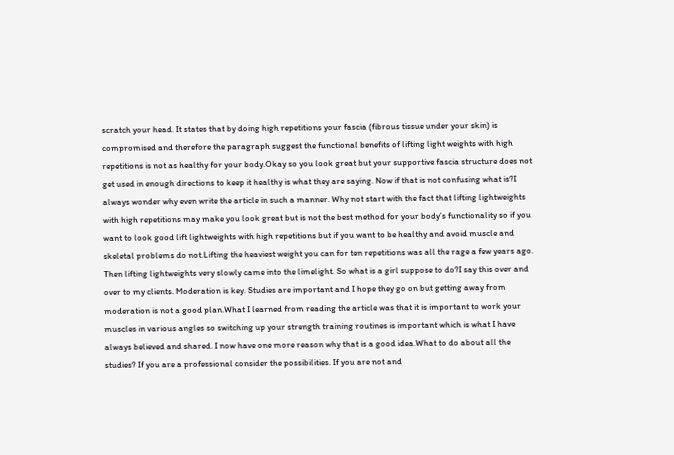scratch your head. It states that by doing high repetitions your fascia (fibrous tissue under your skin) is compromised and therefore the paragraph suggest the functional benefits of lifting light weights with high repetitions is not as healthy for your body.Okay so you look great but your supportive fascia structure does not get used in enough directions to keep it healthy is what they are saying. Now if that is not confusing what is?I always wonder why even write the article in such a manner. Why not start with the fact that lifting lightweights with high repetitions may make you look great but is not the best method for your body’s functionality so if you want to look good lift lightweights with high repetitions but if you want to be healthy and avoid muscle and skeletal problems do not.Lifting the heaviest weight you can for ten repetitions was all the rage a few years ago. Then lifting lightweights very slowly came into the limelight. So what is a girl suppose to do?I say this over and over to my clients. Moderation is key. Studies are important and I hope they go on but getting away from moderation is not a good plan.What I learned from reading the article was that it is important to work your muscles in various angles so switching up your strength training routines is important which is what I have always believed and shared. I now have one more reason why that is a good idea.What to do about all the studies? If you are a professional consider the possibilities. If you are not and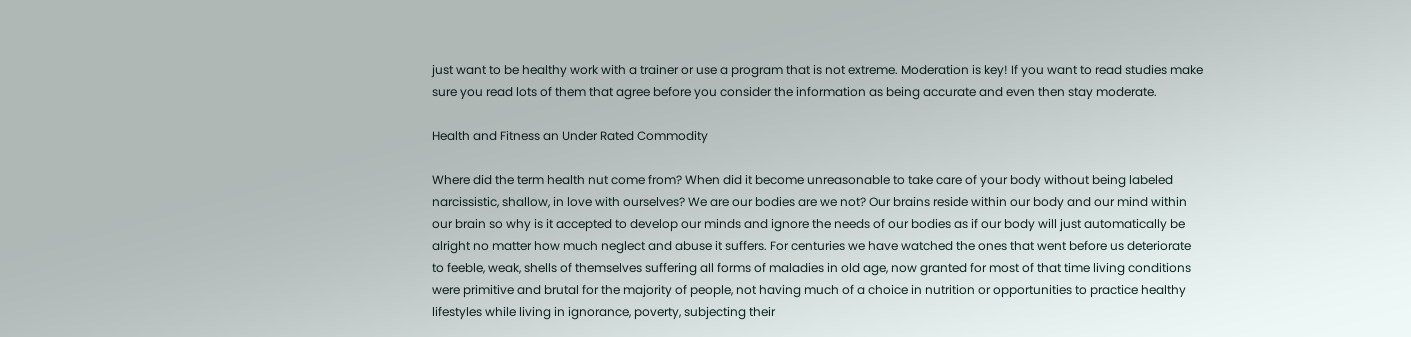just want to be healthy work with a trainer or use a program that is not extreme. Moderation is key! If you want to read studies make sure you read lots of them that agree before you consider the information as being accurate and even then stay moderate.

Health and Fitness an Under Rated Commodity

Where did the term health nut come from? When did it become unreasonable to take care of your body without being labeled narcissistic, shallow, in love with ourselves? We are our bodies are we not? Our brains reside within our body and our mind within our brain so why is it accepted to develop our minds and ignore the needs of our bodies as if our body will just automatically be alright no matter how much neglect and abuse it suffers. For centuries we have watched the ones that went before us deteriorate to feeble, weak, shells of themselves suffering all forms of maladies in old age, now granted for most of that time living conditions were primitive and brutal for the majority of people, not having much of a choice in nutrition or opportunities to practice healthy lifestyles while living in ignorance, poverty, subjecting their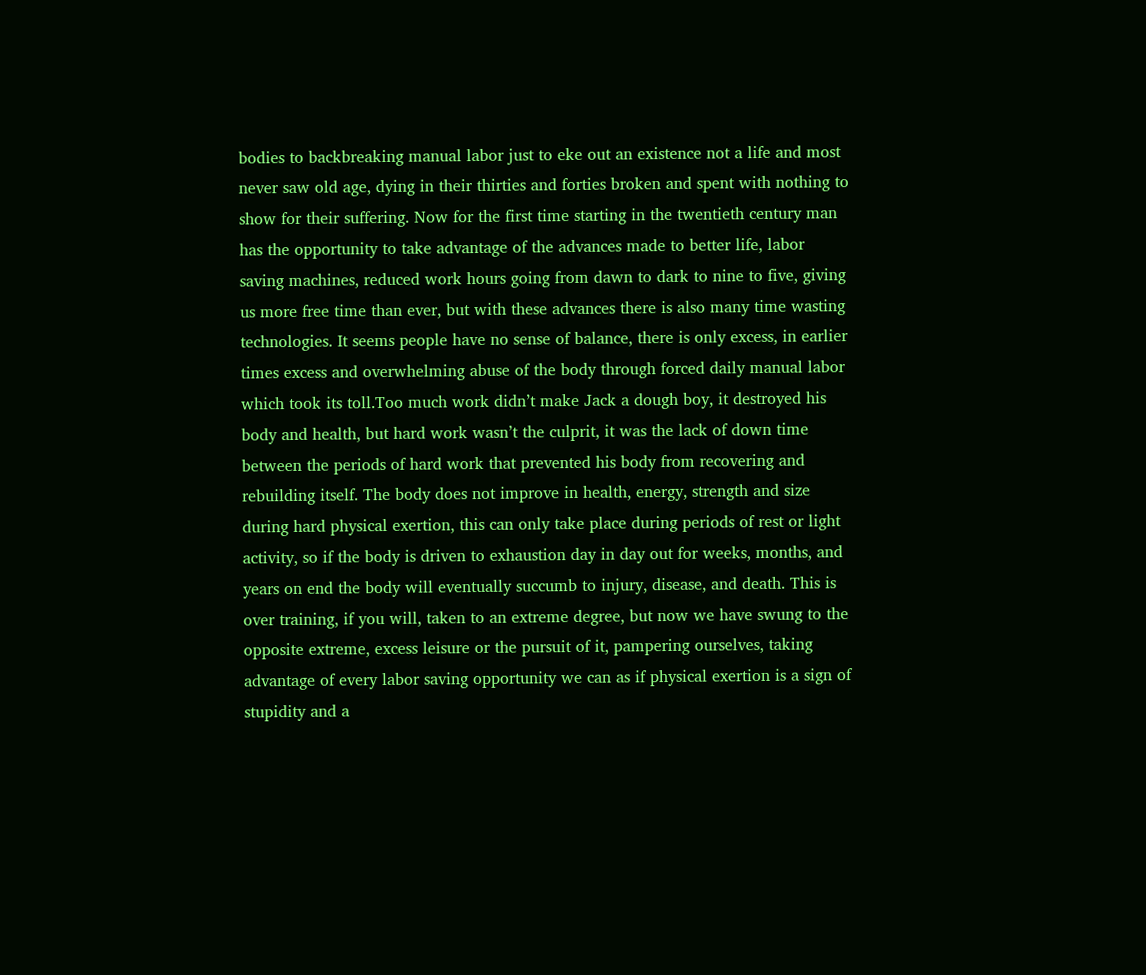bodies to backbreaking manual labor just to eke out an existence not a life and most never saw old age, dying in their thirties and forties broken and spent with nothing to show for their suffering. Now for the first time starting in the twentieth century man has the opportunity to take advantage of the advances made to better life, labor saving machines, reduced work hours going from dawn to dark to nine to five, giving us more free time than ever, but with these advances there is also many time wasting technologies. It seems people have no sense of balance, there is only excess, in earlier times excess and overwhelming abuse of the body through forced daily manual labor which took its toll.Too much work didn’t make Jack a dough boy, it destroyed his body and health, but hard work wasn’t the culprit, it was the lack of down time between the periods of hard work that prevented his body from recovering and rebuilding itself. The body does not improve in health, energy, strength and size during hard physical exertion, this can only take place during periods of rest or light activity, so if the body is driven to exhaustion day in day out for weeks, months, and years on end the body will eventually succumb to injury, disease, and death. This is over training, if you will, taken to an extreme degree, but now we have swung to the opposite extreme, excess leisure or the pursuit of it, pampering ourselves, taking advantage of every labor saving opportunity we can as if physical exertion is a sign of stupidity and a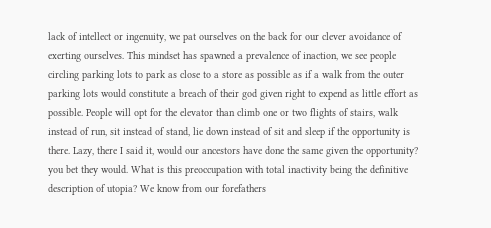lack of intellect or ingenuity, we pat ourselves on the back for our clever avoidance of exerting ourselves. This mindset has spawned a prevalence of inaction, we see people circling parking lots to park as close to a store as possible as if a walk from the outer parking lots would constitute a breach of their god given right to expend as little effort as possible. People will opt for the elevator than climb one or two flights of stairs, walk instead of run, sit instead of stand, lie down instead of sit and sleep if the opportunity is there. Lazy, there I said it, would our ancestors have done the same given the opportunity? you bet they would. What is this preoccupation with total inactivity being the definitive description of utopia? We know from our forefathers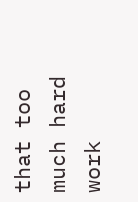that too much hard work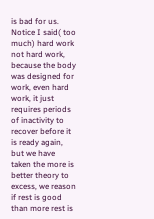is bad for us. Notice I said( too much) hard work not hard work, because the body was designed for work, even hard work, it just requires periods of inactivity to recover before it is ready again, but we have taken the more is better theory to excess, we reason if rest is good than more rest is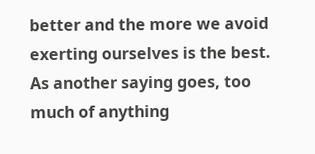better and the more we avoid exerting ourselves is the best. As another saying goes, too much of anything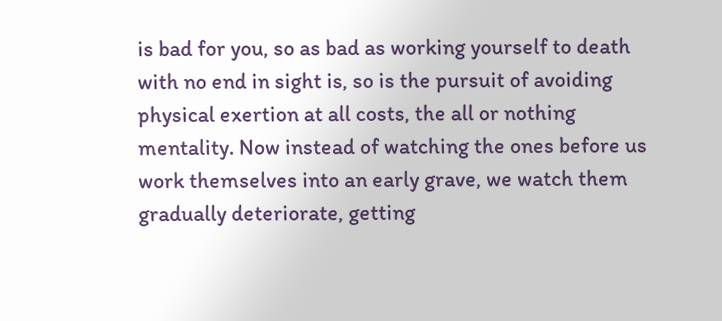is bad for you, so as bad as working yourself to death with no end in sight is, so is the pursuit of avoiding physical exertion at all costs, the all or nothing mentality. Now instead of watching the ones before us work themselves into an early grave, we watch them gradually deteriorate, getting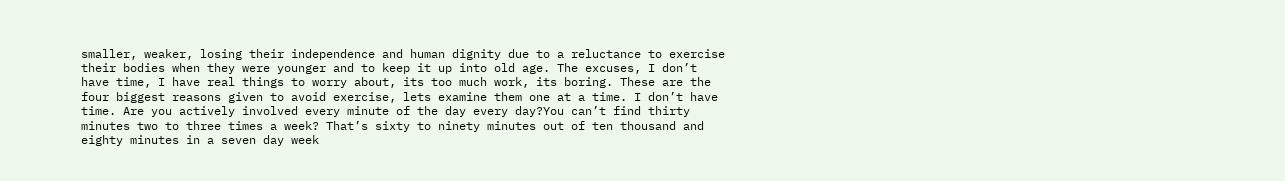smaller, weaker, losing their independence and human dignity due to a reluctance to exercise their bodies when they were younger and to keep it up into old age. The excuses, I don’t have time, I have real things to worry about, its too much work, its boring. These are the four biggest reasons given to avoid exercise, lets examine them one at a time. I don’t have time. Are you actively involved every minute of the day every day?You can’t find thirty minutes two to three times a week? That’s sixty to ninety minutes out of ten thousand and eighty minutes in a seven day week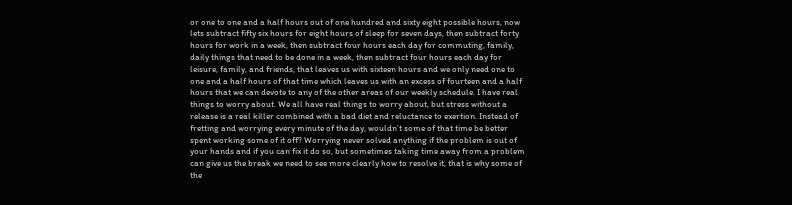or one to one and a half hours out of one hundred and sixty eight possible hours, now lets subtract fifty six hours for eight hours of sleep for seven days, then subtract forty hours for work in a week, then subtract four hours each day for commuting, family, daily things that need to be done in a week, then subtract four hours each day for leisure, family, and friends, that leaves us with sixteen hours and we only need one to one and a half hours of that time which leaves us with an excess of fourteen and a half hours that we can devote to any of the other areas of our weekly schedule. I have real things to worry about. We all have real things to worry about, but stress without a release is a real killer combined with a bad diet and reluctance to exertion. Instead of fretting and worrying every minute of the day, wouldn’t some of that time be better spent working some of it off? Worrying never solved anything if the problem is out of your hands and if you can fix it do so, but sometimes taking time away from a problem can give us the break we need to see more clearly how to resolve it, that is why some of the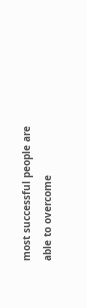most successful people are able to overcome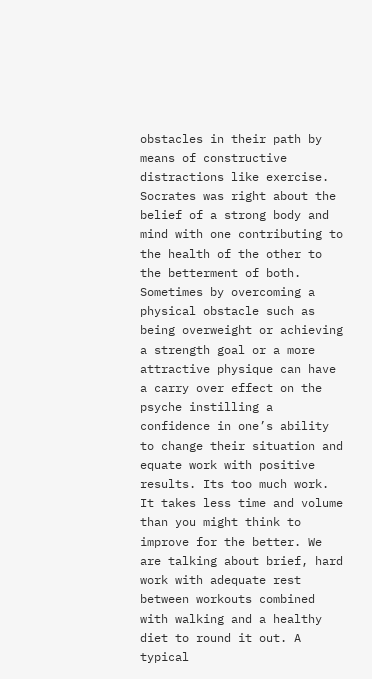obstacles in their path by means of constructive distractions like exercise. Socrates was right about the belief of a strong body and mind with one contributing to the health of the other to the betterment of both. Sometimes by overcoming a physical obstacle such as being overweight or achieving a strength goal or a more attractive physique can have a carry over effect on the psyche instilling a confidence in one’s ability to change their situation and equate work with positive results. Its too much work. It takes less time and volume than you might think to improve for the better. We are talking about brief, hard work with adequate rest between workouts combined with walking and a healthy diet to round it out. A typical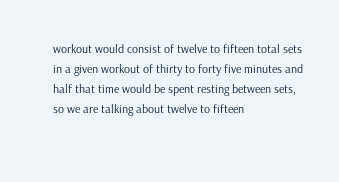workout would consist of twelve to fifteen total sets in a given workout of thirty to forty five minutes and half that time would be spent resting between sets, so we are talking about twelve to fifteen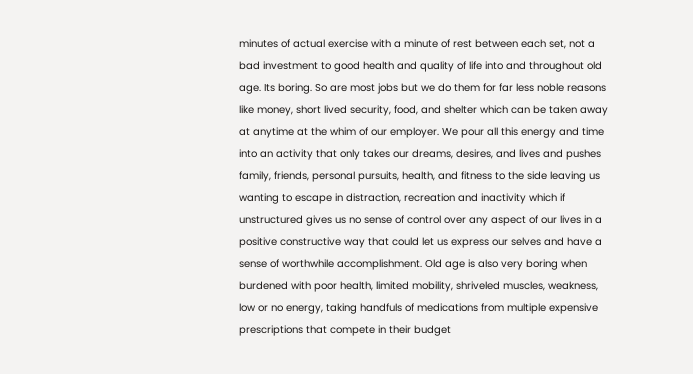minutes of actual exercise with a minute of rest between each set, not a bad investment to good health and quality of life into and throughout old age. Its boring. So are most jobs but we do them for far less noble reasons like money, short lived security, food, and shelter which can be taken away at anytime at the whim of our employer. We pour all this energy and time into an activity that only takes our dreams, desires, and lives and pushes family, friends, personal pursuits, health, and fitness to the side leaving us wanting to escape in distraction, recreation and inactivity which if unstructured gives us no sense of control over any aspect of our lives in a positive constructive way that could let us express our selves and have a sense of worthwhile accomplishment. Old age is also very boring when burdened with poor health, limited mobility, shriveled muscles, weakness, low or no energy, taking handfuls of medications from multiple expensive prescriptions that compete in their budget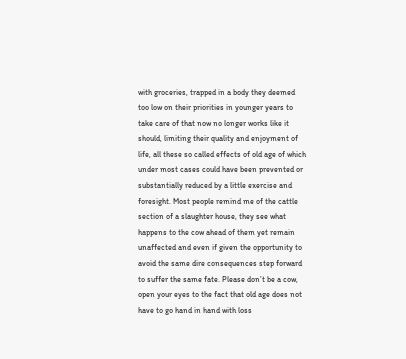with groceries, trapped in a body they deemed too low on their priorities in younger years to take care of that now no longer works like it should, limiting their quality and enjoyment of life, all these so called effects of old age of which under most cases could have been prevented or substantially reduced by a little exercise and foresight. Most people remind me of the cattle section of a slaughter house, they see what happens to the cow ahead of them yet remain unaffected and even if given the opportunity to avoid the same dire consequences step forward to suffer the same fate. Please don’t be a cow, open your eyes to the fact that old age does not have to go hand in hand with loss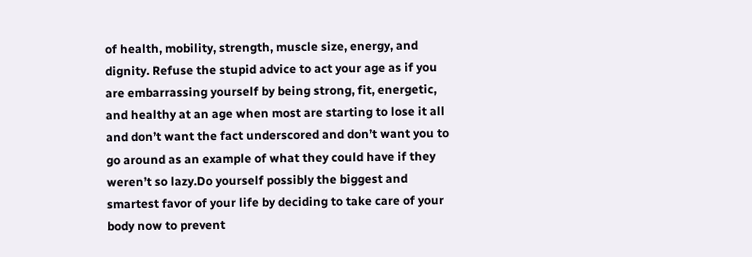of health, mobility, strength, muscle size, energy, and dignity. Refuse the stupid advice to act your age as if you are embarrassing yourself by being strong, fit, energetic, and healthy at an age when most are starting to lose it all and don’t want the fact underscored and don’t want you to go around as an example of what they could have if they weren’t so lazy.Do yourself possibly the biggest and smartest favor of your life by deciding to take care of your body now to prevent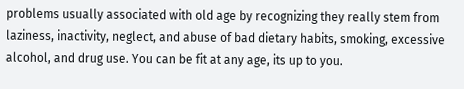problems usually associated with old age by recognizing they really stem from laziness, inactivity, neglect, and abuse of bad dietary habits, smoking, excessive alcohol, and drug use. You can be fit at any age, its up to you.